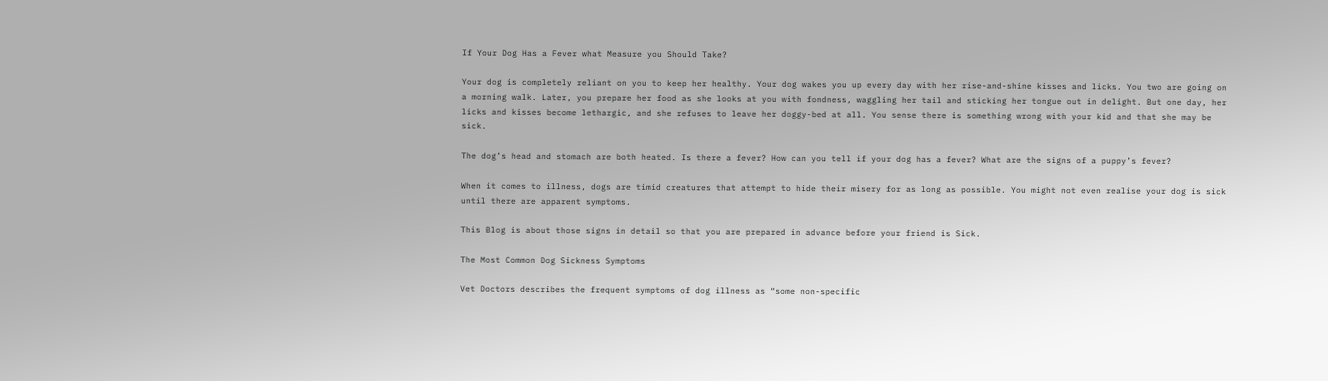If Your Dog Has a Fever what Measure you Should Take?

Your dog is completely reliant on you to keep her healthy. Your dog wakes you up every day with her rise-and-shine kisses and licks. You two are going on a morning walk. Later, you prepare her food as she looks at you with fondness, waggling her tail and sticking her tongue out in delight. But one day, her licks and kisses become lethargic, and she refuses to leave her doggy-bed at all. You sense there is something wrong with your kid and that she may be sick.

The dog’s head and stomach are both heated. Is there a fever? How can you tell if your dog has a fever? What are the signs of a puppy’s fever?

When it comes to illness, dogs are timid creatures that attempt to hide their misery for as long as possible. You might not even realise your dog is sick until there are apparent symptoms.

This Blog is about those signs in detail so that you are prepared in advance before your friend is Sick.

The Most Common Dog Sickness Symptoms

Vet Doctors describes the frequent symptoms of dog illness as “some non-specific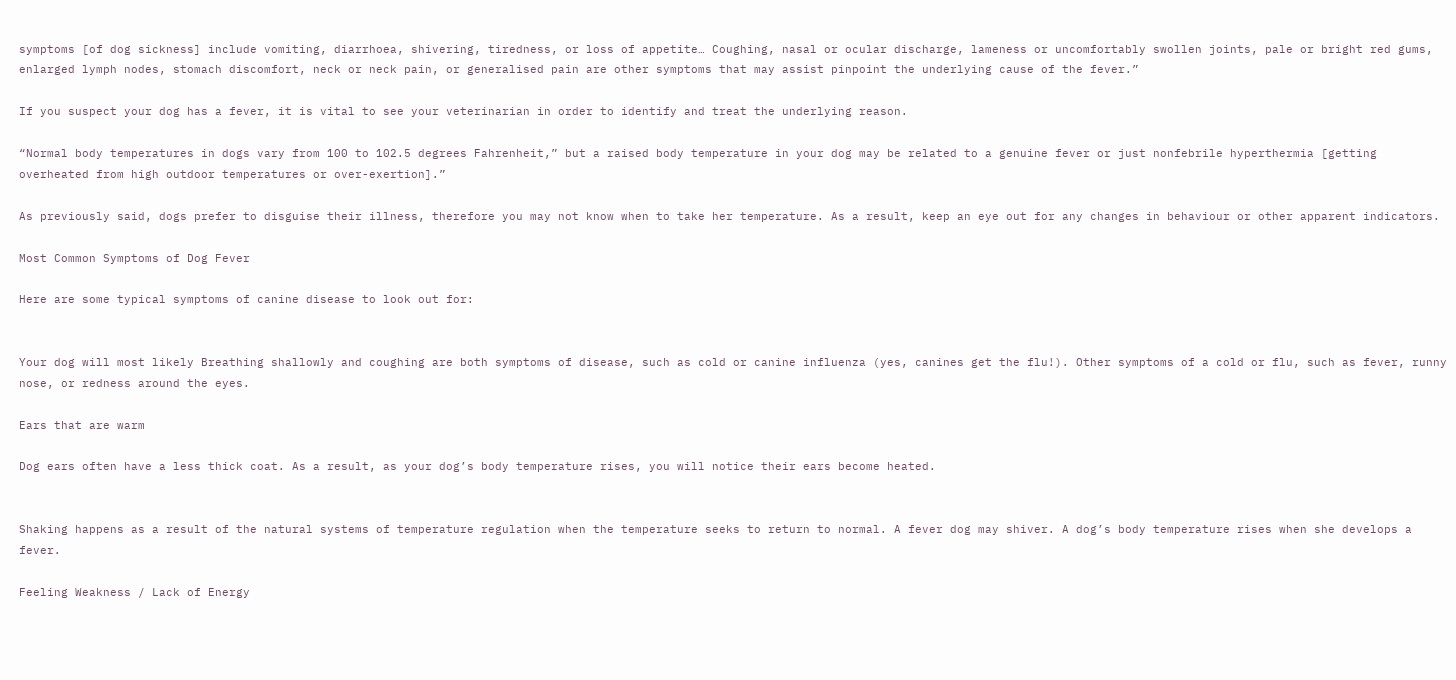symptoms [of dog sickness] include vomiting, diarrhoea, shivering, tiredness, or loss of appetite… Coughing, nasal or ocular discharge, lameness or uncomfortably swollen joints, pale or bright red gums, enlarged lymph nodes, stomach discomfort, neck or neck pain, or generalised pain are other symptoms that may assist pinpoint the underlying cause of the fever.”

If you suspect your dog has a fever, it is vital to see your veterinarian in order to identify and treat the underlying reason.

“Normal body temperatures in dogs vary from 100 to 102.5 degrees Fahrenheit,” but a raised body temperature in your dog may be related to a genuine fever or just nonfebrile hyperthermia [getting overheated from high outdoor temperatures or over-exertion].”

As previously said, dogs prefer to disguise their illness, therefore you may not know when to take her temperature. As a result, keep an eye out for any changes in behaviour or other apparent indicators.

Most Common Symptoms of Dog Fever

Here are some typical symptoms of canine disease to look out for:


Your dog will most likely Breathing shallowly and coughing are both symptoms of disease, such as cold or canine influenza (yes, canines get the flu!). Other symptoms of a cold or flu, such as fever, runny nose, or redness around the eyes.

Ears that are warm

Dog ears often have a less thick coat. As a result, as your dog’s body temperature rises, you will notice their ears become heated.


Shaking happens as a result of the natural systems of temperature regulation when the temperature seeks to return to normal. A fever dog may shiver. A dog’s body temperature rises when she develops a fever.

Feeling Weakness / Lack of Energy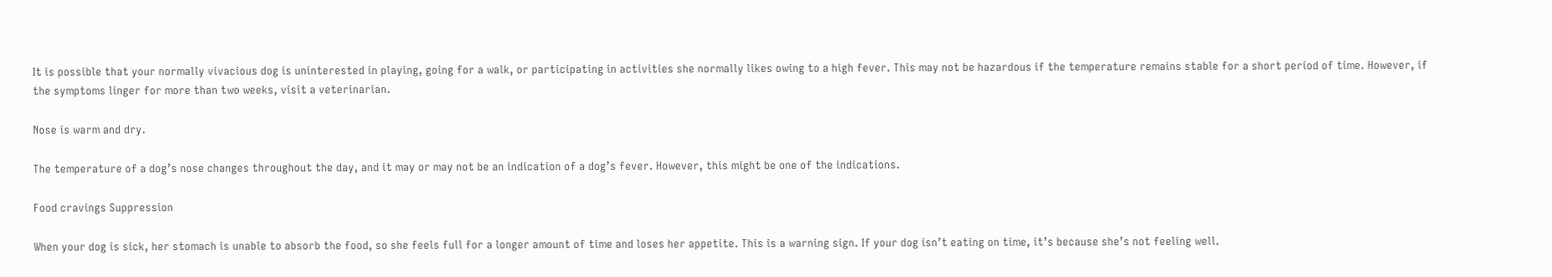It is possible that your normally vivacious dog is uninterested in playing, going for a walk, or participating in activities she normally likes owing to a high fever. This may not be hazardous if the temperature remains stable for a short period of time. However, if the symptoms linger for more than two weeks, visit a veterinarian.

Nose is warm and dry.

The temperature of a dog’s nose changes throughout the day, and it may or may not be an indication of a dog’s fever. However, this might be one of the indications.

Food cravings Suppression

When your dog is sick, her stomach is unable to absorb the food, so she feels full for a longer amount of time and loses her appetite. This is a warning sign. If your dog isn’t eating on time, it’s because she’s not feeling well.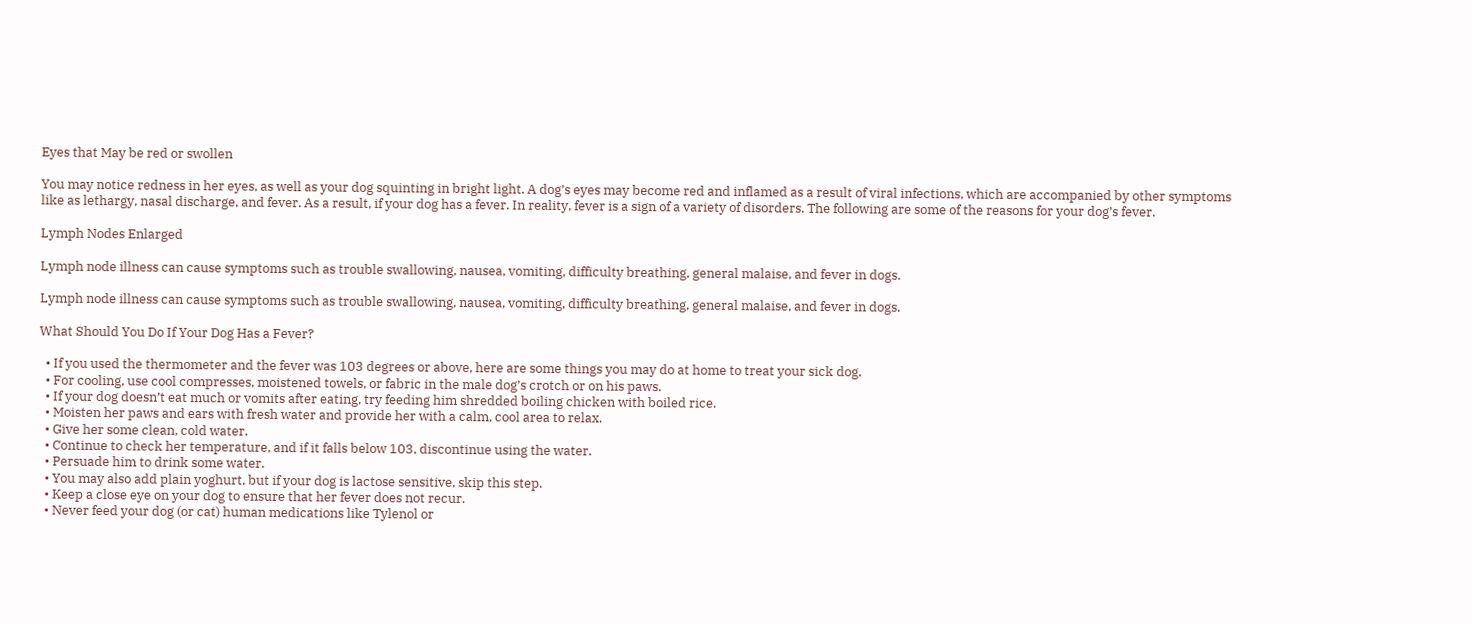Eyes that May be red or swollen

You may notice redness in her eyes, as well as your dog squinting in bright light. A dog’s eyes may become red and inflamed as a result of viral infections, which are accompanied by other symptoms like as lethargy, nasal discharge, and fever. As a result, if your dog has a fever. In reality, fever is a sign of a variety of disorders. The following are some of the reasons for your dog’s fever.

Lymph Nodes Enlarged

Lymph node illness can cause symptoms such as trouble swallowing, nausea, vomiting, difficulty breathing, general malaise, and fever in dogs.

Lymph node illness can cause symptoms such as trouble swallowing, nausea, vomiting, difficulty breathing, general malaise, and fever in dogs.

What Should You Do If Your Dog Has a Fever?

  • If you used the thermometer and the fever was 103 degrees or above, here are some things you may do at home to treat your sick dog.
  • For cooling, use cool compresses, moistened towels, or fabric in the male dog’s crotch or on his paws.
  • If your dog doesn’t eat much or vomits after eating, try feeding him shredded boiling chicken with boiled rice.
  • Moisten her paws and ears with fresh water and provide her with a calm, cool area to relax.
  • Give her some clean, cold water.
  • Continue to check her temperature, and if it falls below 103, discontinue using the water.
  • Persuade him to drink some water.
  • You may also add plain yoghurt, but if your dog is lactose sensitive, skip this step.
  • Keep a close eye on your dog to ensure that her fever does not recur.
  • Never feed your dog (or cat) human medications like Tylenol or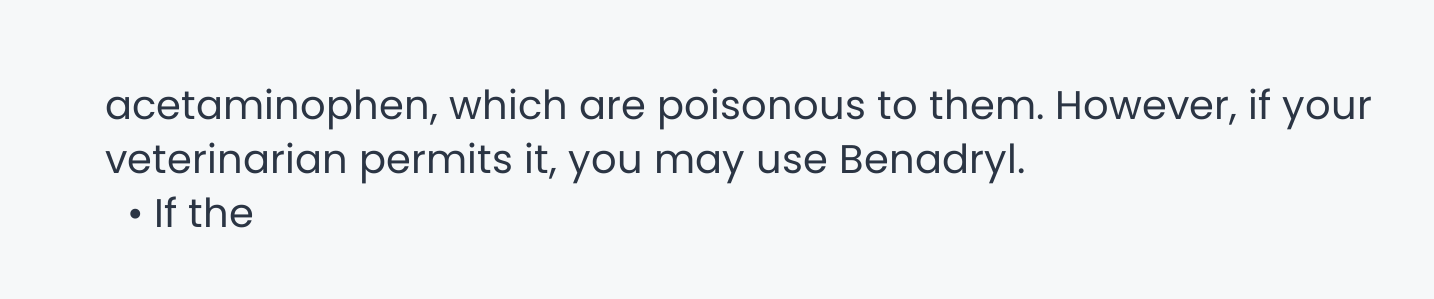acetaminophen, which are poisonous to them. However, if your veterinarian permits it, you may use Benadryl.
  • If the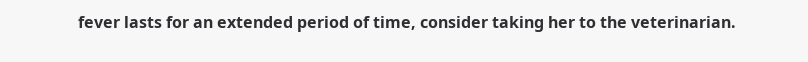fever lasts for an extended period of time, consider taking her to the veterinarian.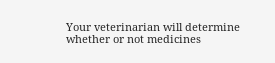Your veterinarian will determine whether or not medicines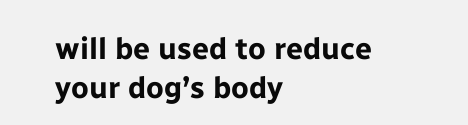will be used to reduce your dog’s body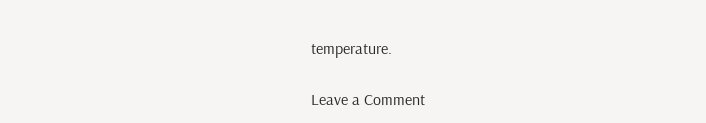temperature.

Leave a Comment